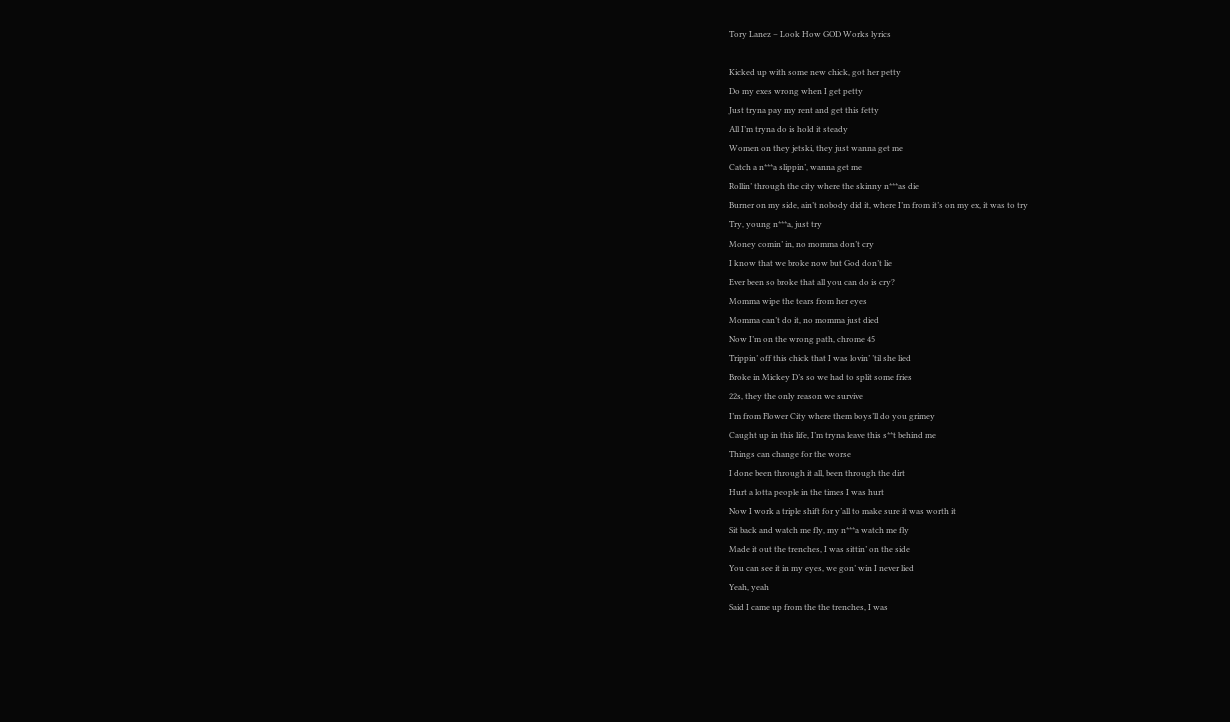Tory Lanez – Look How GOD Works lyrics

Kicked up with some new chick, got her petty
Do my exes wrong when I get petty
Just tryna pay my rent and get this fetty
All I’m tryna do is hold it steady
Women on they jetski, they just wanna get me
Catch a n***a slippin’, wanna get me
Rollin’ through the city where the skinny n***as die
Burner on my side, ain’t nobody did it, where I’m from it’s on my ex, it was to try
Try, young n***a, just try
Money comin’ in, no momma don’t cry
I know that we broke now but God don’t lie
Ever been so broke that all you can do is cry?
Momma wipe the tears from her eyes
Momma can’t do it, no momma just died
Now I’m on the wrong path, chrome 45
Trippin’ off this chick that I was lovin’ ’til she lied
Broke in Mickey D’s so we had to split some fries
22s, they the only reason we survive
I’m from Flower City where them boys’ll do you grimey
Caught up in this life, I’m tryna leave this s**t behind me
Things can change for the worse
I done been through it all, been through the dirt
Hurt a lotta people in the times I was hurt
Now I work a triple shift for y’all to make sure it was worth it
Sit back and watch me fly, my n***a watch me fly
Made it out the trenches, I was sittin’ on the side
You can see it in my eyes, we gon’ win I never lied
Yeah, yeah
Said I came up from the the trenches, I was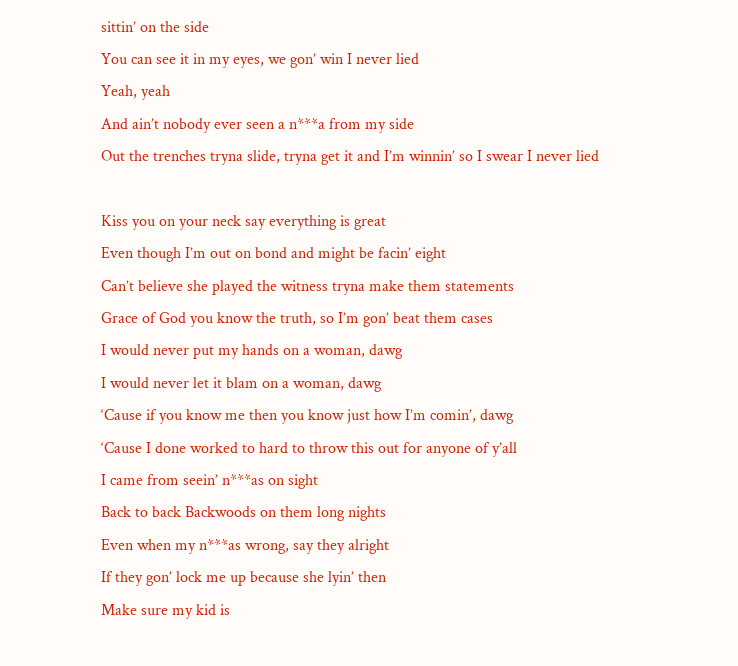sittin’ on the side
You can see it in my eyes, we gon’ win I never lied
Yeah, yeah
And ain’t nobody ever seen a n***a from my side
Out the trenches tryna slide, tryna get it and I’m winnin’ so I swear I never lied

Kiss you on your neck say everything is great
Even though I’m out on bond and might be facin’ eight
Can’t believe she played the witness tryna make them statements
Grace of God you know the truth, so I’m gon’ beat them cases
I would never put my hands on a woman, dawg
I would never let it blam on a woman, dawg
‘Cause if you know me then you know just how I’m comin’, dawg
‘Cause I done worked to hard to throw this out for anyone of y’all
I came from seein’ n***as on sight
Back to back Backwoods on them long nights
Even when my n***as wrong, say they alright
If they gon’ lock me up because she lyin’ then
Make sure my kid is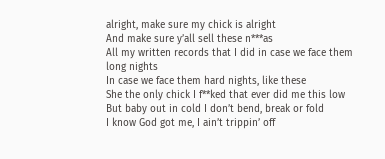alright, make sure my chick is alright
And make sure y’all sell these n***as
All my written records that I did in case we face them long nights
In case we face them hard nights, like these
She the only chick I f**ked that ever did me this low
But baby out in cold I don’t bend, break or fold
I know God got me, I ain’t trippin’ off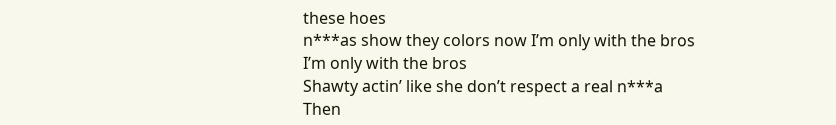these hoes
n***as show they colors now I’m only with the bros
I’m only with the bros
Shawty actin’ like she don’t respect a real n***a
Then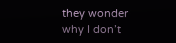they wonder why I don’t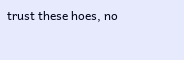trust these hoes, no